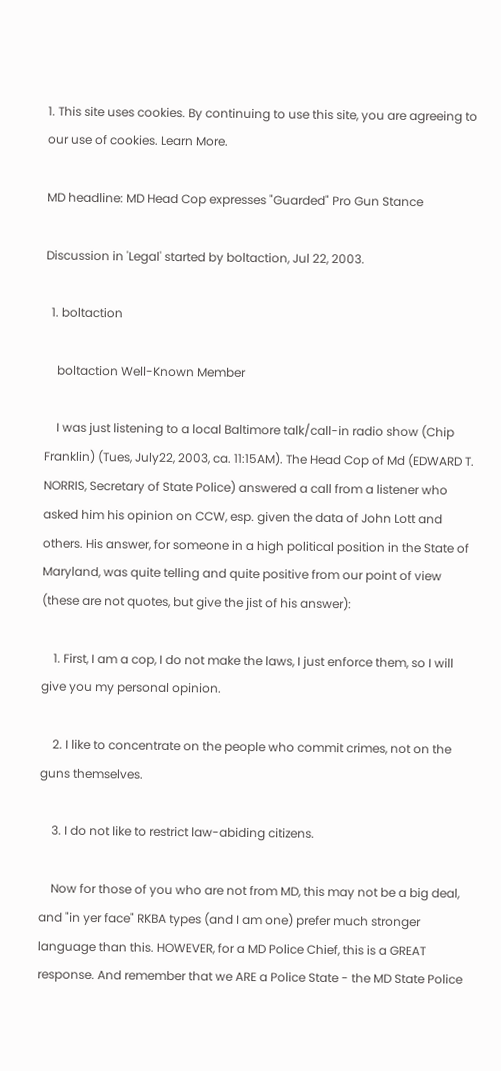1. This site uses cookies. By continuing to use this site, you are agreeing to our use of cookies. Learn More.

MD headline: MD Head Cop expresses "Guarded" Pro Gun Stance

Discussion in 'Legal' started by boltaction, Jul 22, 2003.

  1. boltaction

    boltaction Well-Known Member

    I was just listening to a local Baltimore talk/call-in radio show (Chip Franklin) (Tues, July22, 2003, ca. 11:15AM). The Head Cop of Md (EDWARD T. NORRIS, Secretary of State Police) answered a call from a listener who asked him his opinion on CCW, esp. given the data of John Lott and others. His answer, for someone in a high political position in the State of Maryland, was quite telling and quite positive from our point of view (these are not quotes, but give the jist of his answer):

    1. First, I am a cop, I do not make the laws, I just enforce them, so I will give you my personal opinion.

    2. I like to concentrate on the people who commit crimes, not on the guns themselves.

    3. I do not like to restrict law-abiding citizens.

    Now for those of you who are not from MD, this may not be a big deal, and "in yer face" RKBA types (and I am one) prefer much stronger language than this. HOWEVER, for a MD Police Chief, this is a GREAT response. And remember that we ARE a Police State - the MD State Police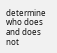determine who does and does not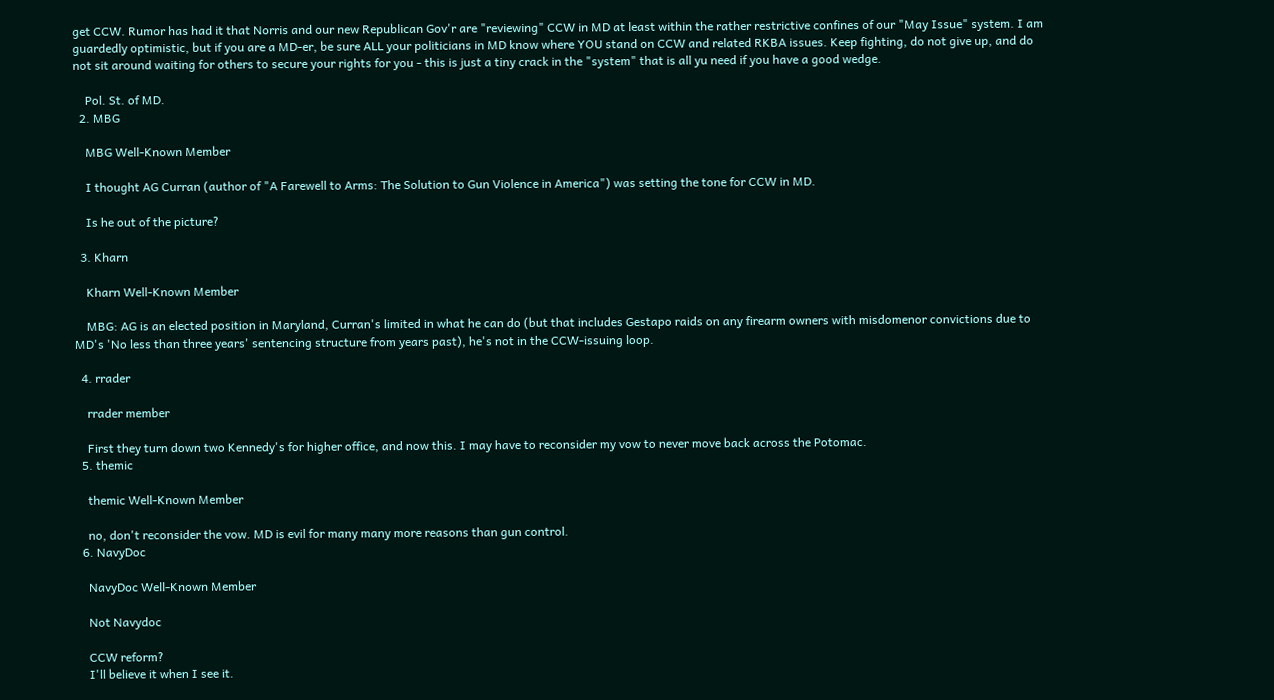get CCW. Rumor has had it that Norris and our new Republican Gov'r are "reviewing" CCW in MD at least within the rather restrictive confines of our "May Issue" system. I am guardedly optimistic, but if you are a MD-er, be sure ALL your politicians in MD know where YOU stand on CCW and related RKBA issues. Keep fighting, do not give up, and do not sit around waiting for others to secure your rights for you - this is just a tiny crack in the "system" that is all yu need if you have a good wedge.

    Pol. St. of MD.
  2. MBG

    MBG Well-Known Member

    I thought AG Curran (author of "A Farewell to Arms: The Solution to Gun Violence in America") was setting the tone for CCW in MD.

    Is he out of the picture?

  3. Kharn

    Kharn Well-Known Member

    MBG: AG is an elected position in Maryland, Curran's limited in what he can do (but that includes Gestapo raids on any firearm owners with misdomenor convictions due to MD's 'No less than three years' sentencing structure from years past), he's not in the CCW-issuing loop.

  4. rrader

    rrader member

    First they turn down two Kennedy's for higher office, and now this. I may have to reconsider my vow to never move back across the Potomac.
  5. themic

    themic Well-Known Member

    no, don't reconsider the vow. MD is evil for many many more reasons than gun control.
  6. NavyDoc

    NavyDoc Well-Known Member

    Not Navydoc

    CCW reform?
    I'll believe it when I see it.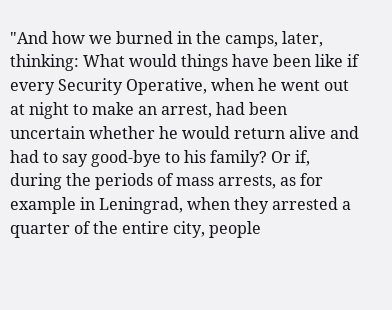"And how we burned in the camps, later, thinking: What would things have been like if every Security Operative, when he went out at night to make an arrest, had been uncertain whether he would return alive and had to say good-bye to his family? Or if, during the periods of mass arrests, as for example in Leningrad, when they arrested a quarter of the entire city, people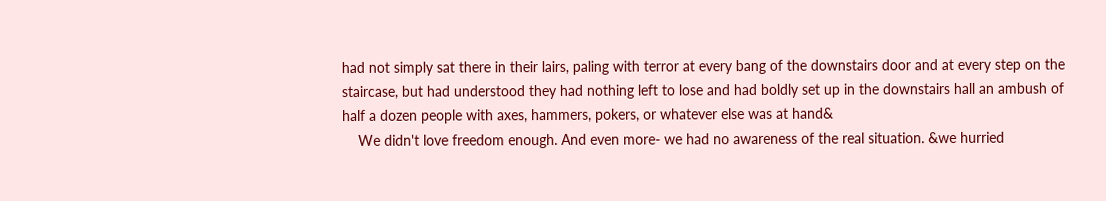had not simply sat there in their lairs, paling with terror at every bang of the downstairs door and at every step on the staircase, but had understood they had nothing left to lose and had boldly set up in the downstairs hall an ambush of half a dozen people with axes, hammers, pokers, or whatever else was at hand&
    We didn't love freedom enough. And even more- we had no awareness of the real situation. &we hurried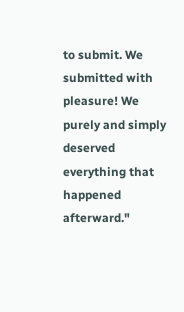to submit. We submitted with pleasure! We purely and simply deserved everything that happened afterward."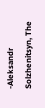-Aleksandr Solzhenitsyn, The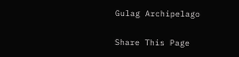Gulag Archipelago

Share This Page